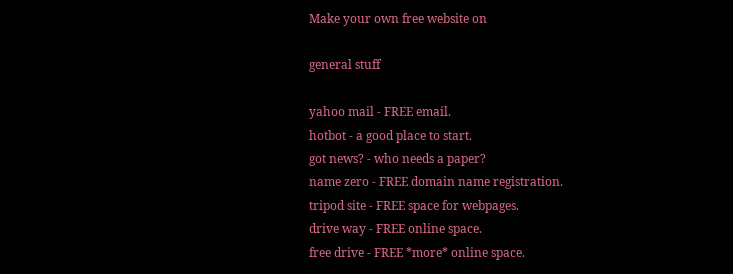Make your own free website on

general stuff

yahoo mail - FREE email.
hotbot - a good place to start.
got news? - who needs a paper?
name zero - FREE domain name registration.
tripod site - FREE space for webpages.
drive way - FREE online space.
free drive - FREE *more* online space.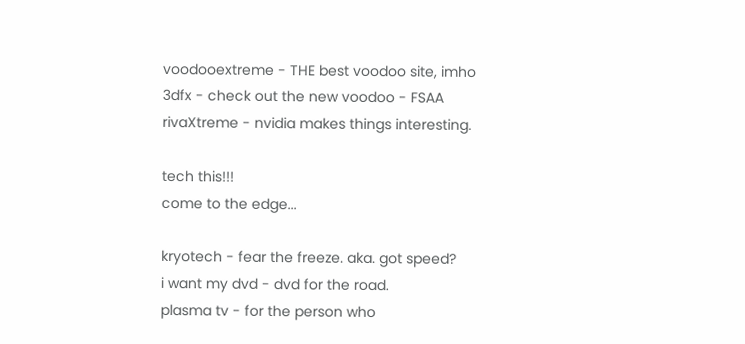voodooextreme - THE best voodoo site, imho
3dfx - check out the new voodoo - FSAA
rivaXtreme - nvidia makes things interesting.

tech this!!!
come to the edge...

kryotech - fear the freeze. aka. got speed?
i want my dvd - dvd for the road.
plasma tv - for the person who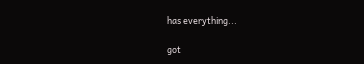has everything...

got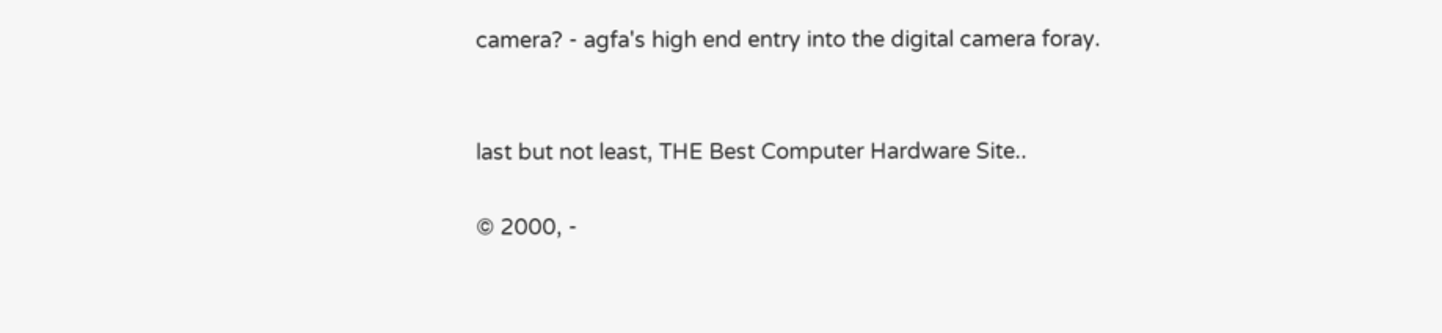camera? - agfa's high end entry into the digital camera foray.


last but not least, THE Best Computer Hardware Site..

© 2000, -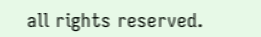all rights reserved.